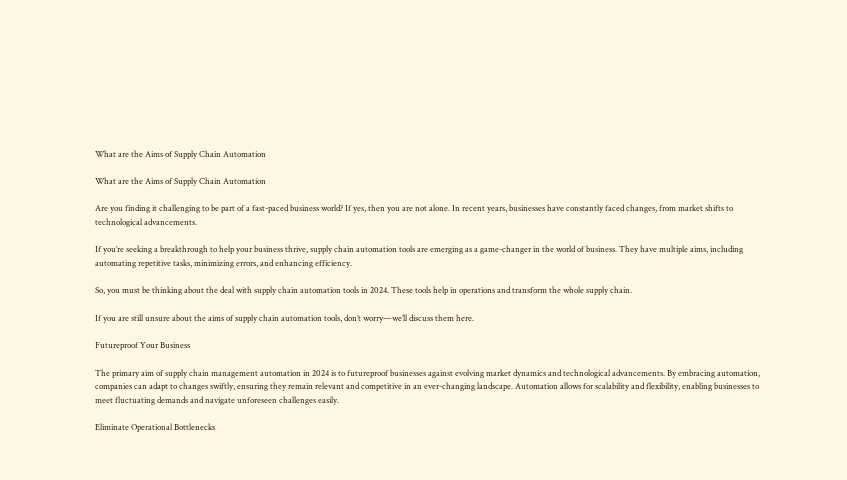What are the Aims of Supply Chain Automation

What are the Aims of Supply Chain Automation

Are you finding it challenging to be part of a fast-paced business world? If yes, then you are not alone. In recent years, businesses have constantly faced changes, from market shifts to technological advancements.

If you’re seeking a breakthrough to help your business thrive, supply chain automation tools are emerging as a game-changer in the world of business. They have multiple aims, including automating repetitive tasks, minimizing errors, and enhancing efficiency.

So, you must be thinking about the deal with supply chain automation tools in 2024. These tools help in operations and transform the whole supply chain.

If you are still unsure about the aims of supply chain automation tools, don’t worry—we’ll discuss them here.

Futureproof Your Business

The primary aim of supply chain management automation in 2024 is to futureproof businesses against evolving market dynamics and technological advancements. By embracing automation, companies can adapt to changes swiftly, ensuring they remain relevant and competitive in an ever-changing landscape. Automation allows for scalability and flexibility, enabling businesses to meet fluctuating demands and navigate unforeseen challenges easily.

Eliminate Operational Bottlenecks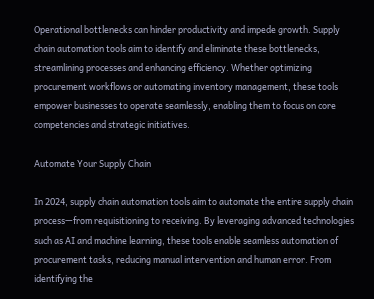Operational bottlenecks can hinder productivity and impede growth. Supply chain automation tools aim to identify and eliminate these bottlenecks, streamlining processes and enhancing efficiency. Whether optimizing procurement workflows or automating inventory management, these tools empower businesses to operate seamlessly, enabling them to focus on core competencies and strategic initiatives.

Automate Your Supply Chain

In 2024, supply chain automation tools aim to automate the entire supply chain process—from requisitioning to receiving. By leveraging advanced technologies such as AI and machine learning, these tools enable seamless automation of procurement tasks, reducing manual intervention and human error. From identifying the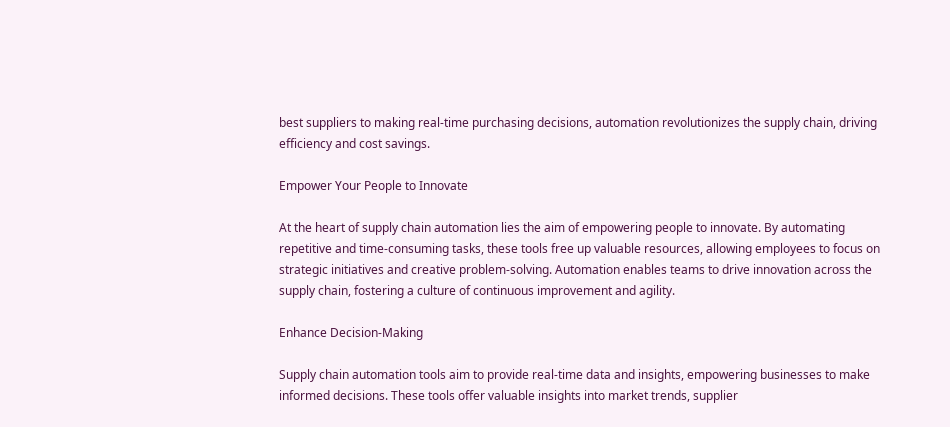best suppliers to making real-time purchasing decisions, automation revolutionizes the supply chain, driving efficiency and cost savings.

Empower Your People to Innovate

At the heart of supply chain automation lies the aim of empowering people to innovate. By automating repetitive and time-consuming tasks, these tools free up valuable resources, allowing employees to focus on strategic initiatives and creative problem-solving. Automation enables teams to drive innovation across the supply chain, fostering a culture of continuous improvement and agility.

Enhance Decision-Making

Supply chain automation tools aim to provide real-time data and insights, empowering businesses to make informed decisions. These tools offer valuable insights into market trends, supplier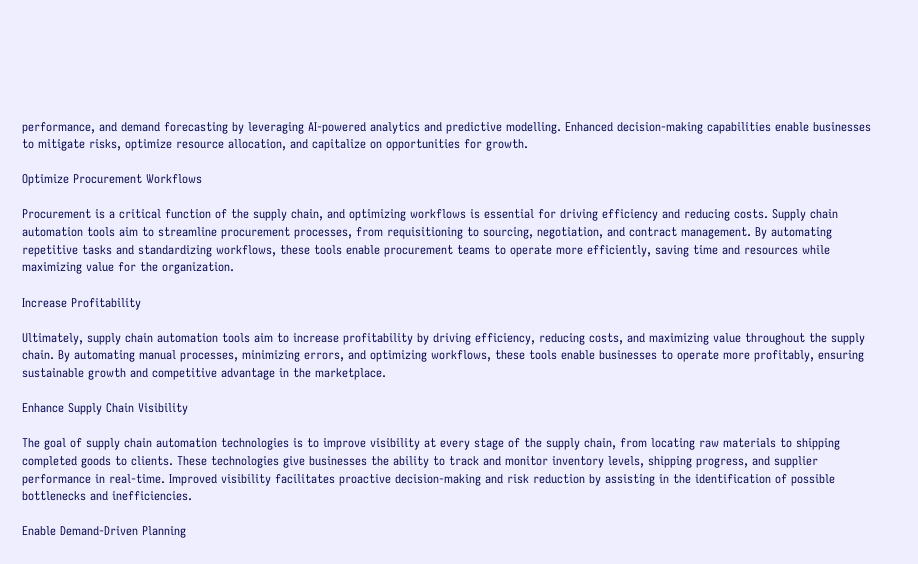performance, and demand forecasting by leveraging AI-powered analytics and predictive modelling. Enhanced decision-making capabilities enable businesses to mitigate risks, optimize resource allocation, and capitalize on opportunities for growth.

Optimize Procurement Workflows

Procurement is a critical function of the supply chain, and optimizing workflows is essential for driving efficiency and reducing costs. Supply chain automation tools aim to streamline procurement processes, from requisitioning to sourcing, negotiation, and contract management. By automating repetitive tasks and standardizing workflows, these tools enable procurement teams to operate more efficiently, saving time and resources while maximizing value for the organization.

Increase Profitability

Ultimately, supply chain automation tools aim to increase profitability by driving efficiency, reducing costs, and maximizing value throughout the supply chain. By automating manual processes, minimizing errors, and optimizing workflows, these tools enable businesses to operate more profitably, ensuring sustainable growth and competitive advantage in the marketplace.

Enhance Supply Chain Visibility

The goal of supply chain automation technologies is to improve visibility at every stage of the supply chain, from locating raw materials to shipping completed goods to clients. These technologies give businesses the ability to track and monitor inventory levels, shipping progress, and supplier performance in real-time. Improved visibility facilitates proactive decision-making and risk reduction by assisting in the identification of possible bottlenecks and inefficiencies.

Enable Demand-Driven Planning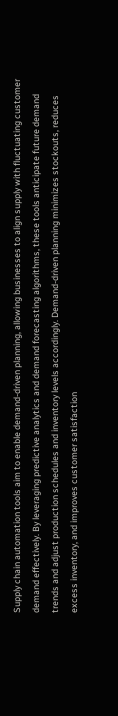Supply chain automation tools aim to enable demand-driven planning, allowing businesses to align supply with fluctuating customer demand effectively. By leveraging predictive analytics and demand forecasting algorithms, these tools anticipate future demand trends and adjust production schedules and inventory levels accordingly. Demand-driven planning minimizes stockouts, reduces excess inventory, and improves customer satisfaction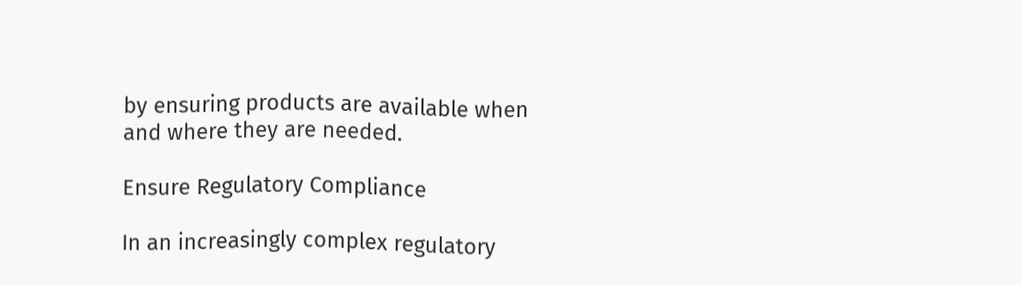by ensuring products are available when and where they are needed.

Ensure Regulatory Compliance

In an increasingly complex regulatory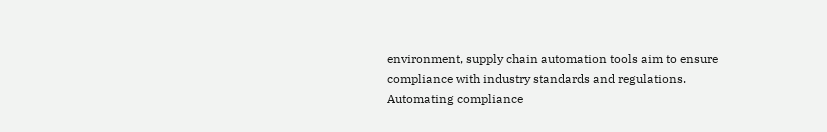environment, supply chain automation tools aim to ensure compliance with industry standards and regulations. Automating compliance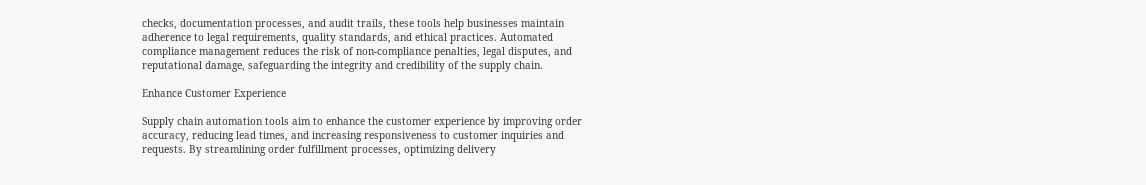checks, documentation processes, and audit trails, these tools help businesses maintain adherence to legal requirements, quality standards, and ethical practices. Automated compliance management reduces the risk of non-compliance penalties, legal disputes, and reputational damage, safeguarding the integrity and credibility of the supply chain.

Enhance Customer Experience

Supply chain automation tools aim to enhance the customer experience by improving order accuracy, reducing lead times, and increasing responsiveness to customer inquiries and requests. By streamlining order fulfillment processes, optimizing delivery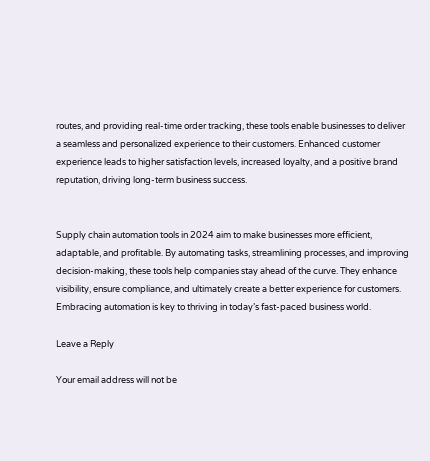routes, and providing real-time order tracking, these tools enable businesses to deliver a seamless and personalized experience to their customers. Enhanced customer experience leads to higher satisfaction levels, increased loyalty, and a positive brand reputation, driving long-term business success.


Supply chain automation tools in 2024 aim to make businesses more efficient, adaptable, and profitable. By automating tasks, streamlining processes, and improving decision-making, these tools help companies stay ahead of the curve. They enhance visibility, ensure compliance, and ultimately create a better experience for customers. Embracing automation is key to thriving in today’s fast-paced business world.

Leave a Reply

Your email address will not be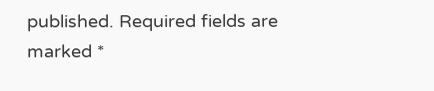published. Required fields are marked *